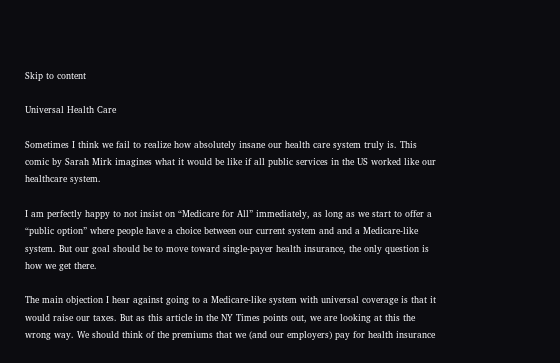Skip to content

Universal Health Care

Sometimes I think we fail to realize how absolutely insane our health care system truly is. This comic by Sarah Mirk imagines what it would be like if all public services in the US worked like our healthcare system.

I am perfectly happy to not insist on “Medicare for All” immediately, as long as we start to offer a “public option” where people have a choice between our current system and and a Medicare-like system. But our goal should be to move toward single-payer health insurance, the only question is how we get there.

The main objection I hear against going to a Medicare-like system with universal coverage is that it would raise our taxes. But as this article in the NY Times points out, we are looking at this the wrong way. We should think of the premiums that we (and our employers) pay for health insurance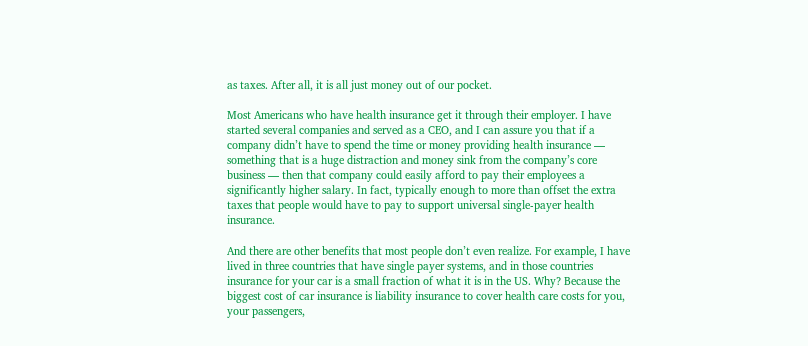as taxes. After all, it is all just money out of our pocket.

Most Americans who have health insurance get it through their employer. I have started several companies and served as a CEO, and I can assure you that if a company didn’t have to spend the time or money providing health insurance — something that is a huge distraction and money sink from the company’s core business — then that company could easily afford to pay their employees a significantly higher salary. In fact, typically enough to more than offset the extra taxes that people would have to pay to support universal single-payer health insurance.

And there are other benefits that most people don’t even realize. For example, I have lived in three countries that have single payer systems, and in those countries insurance for your car is a small fraction of what it is in the US. Why? Because the biggest cost of car insurance is liability insurance to cover health care costs for you, your passengers,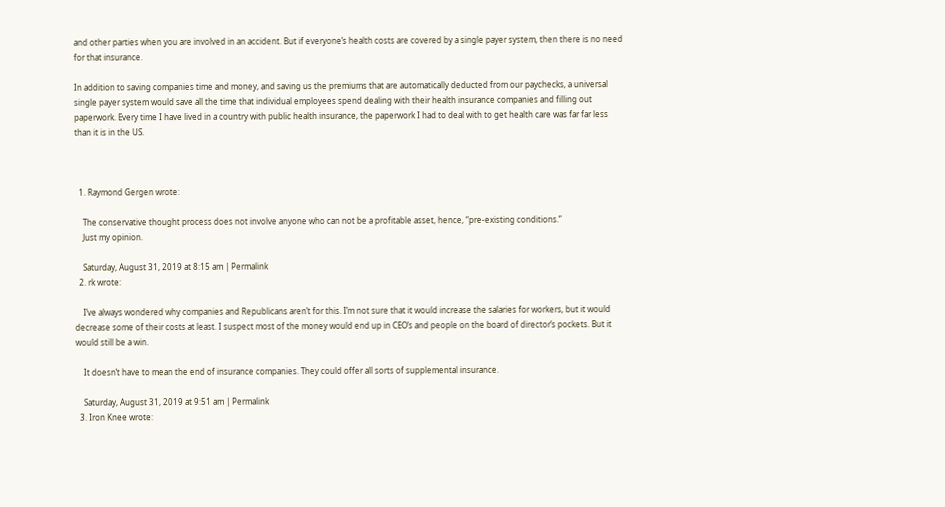and other parties when you are involved in an accident. But if everyone’s health costs are covered by a single payer system, then there is no need for that insurance.

In addition to saving companies time and money, and saving us the premiums that are automatically deducted from our paychecks, a universal single payer system would save all the time that individual employees spend dealing with their health insurance companies and filling out paperwork. Every time I have lived in a country with public health insurance, the paperwork I had to deal with to get health care was far far less than it is in the US.



  1. Raymond Gergen wrote:

    The conservative thought process does not involve anyone who can not be a profitable asset, hence, “pre-existing conditions.”
    Just my opinion.

    Saturday, August 31, 2019 at 8:15 am | Permalink
  2. rk wrote:

    I’ve always wondered why companies and Republicans aren’t for this. I’m not sure that it would increase the salaries for workers, but it would decrease some of their costs at least. I suspect most of the money would end up in CEO’s and people on the board of director’s pockets. But it would still be a win.

    It doesn’t have to mean the end of insurance companies. They could offer all sorts of supplemental insurance.

    Saturday, August 31, 2019 at 9:51 am | Permalink
  3. Iron Knee wrote: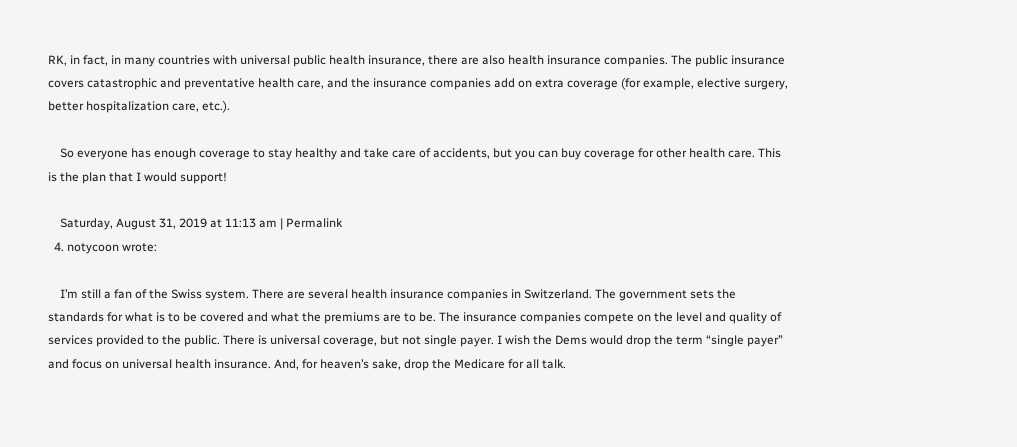RK, in fact, in many countries with universal public health insurance, there are also health insurance companies. The public insurance covers catastrophic and preventative health care, and the insurance companies add on extra coverage (for example, elective surgery, better hospitalization care, etc.).

    So everyone has enough coverage to stay healthy and take care of accidents, but you can buy coverage for other health care. This is the plan that I would support!

    Saturday, August 31, 2019 at 11:13 am | Permalink
  4. notycoon wrote:

    I’m still a fan of the Swiss system. There are several health insurance companies in Switzerland. The government sets the standards for what is to be covered and what the premiums are to be. The insurance companies compete on the level and quality of services provided to the public. There is universal coverage, but not single payer. I wish the Dems would drop the term “single payer” and focus on universal health insurance. And, for heaven’s sake, drop the Medicare for all talk.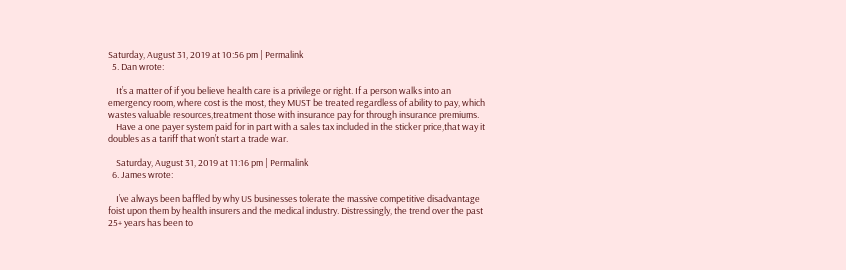Saturday, August 31, 2019 at 10:56 pm | Permalink
  5. Dan wrote:

    It’s a matter of if you believe health care is a privilege or right. If a person walks into an emergency room, where cost is the most, they MUST be treated regardless of ability to pay, which wastes valuable resources,treatment those with insurance pay for through insurance premiums.
    Have a one payer system paid for in part with a sales tax included in the sticker price,that way it doubles as a tariff that won’t start a trade war.

    Saturday, August 31, 2019 at 11:16 pm | Permalink
  6. James wrote:

    I’ve always been baffled by why US businesses tolerate the massive competitive disadvantage foist upon them by health insurers and the medical industry. Distressingly, the trend over the past 25+ years has been to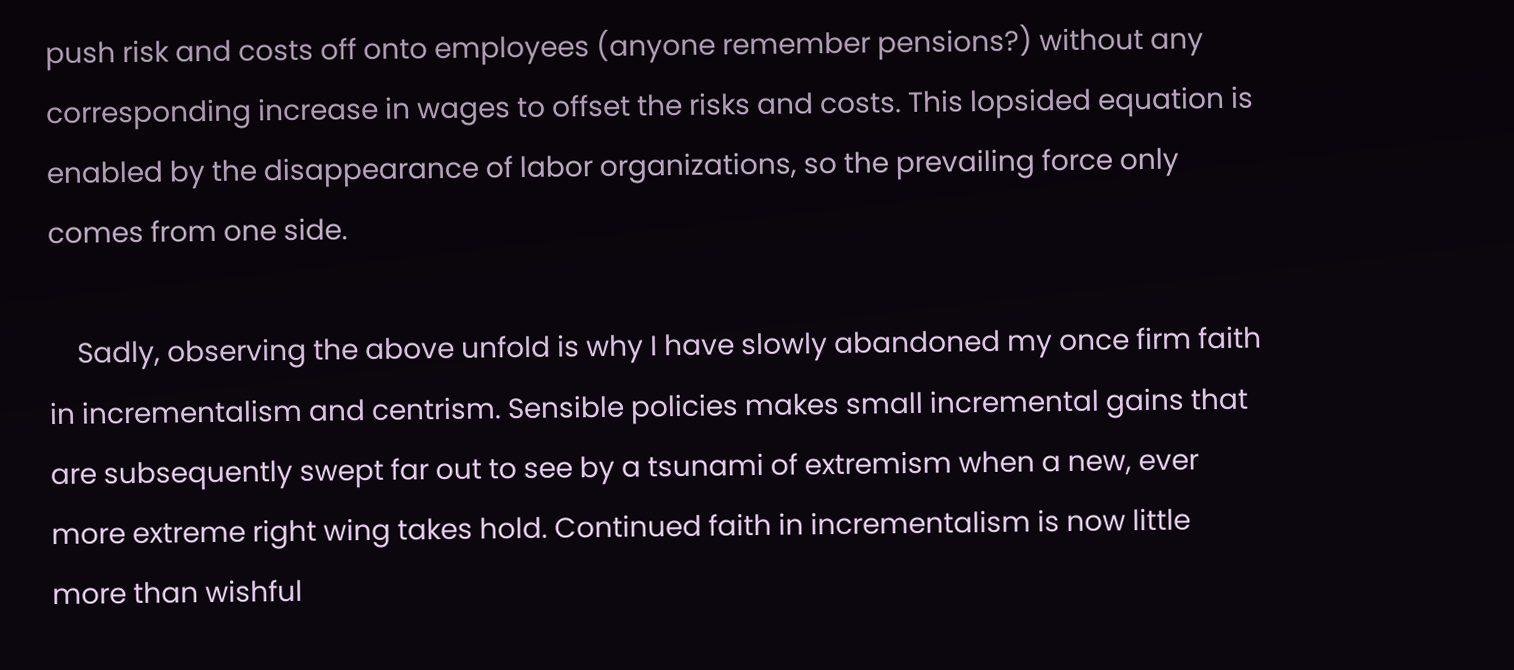push risk and costs off onto employees (anyone remember pensions?) without any corresponding increase in wages to offset the risks and costs. This lopsided equation is enabled by the disappearance of labor organizations, so the prevailing force only comes from one side.

    Sadly, observing the above unfold is why I have slowly abandoned my once firm faith in incrementalism and centrism. Sensible policies makes small incremental gains that are subsequently swept far out to see by a tsunami of extremism when a new, ever more extreme right wing takes hold. Continued faith in incrementalism is now little more than wishful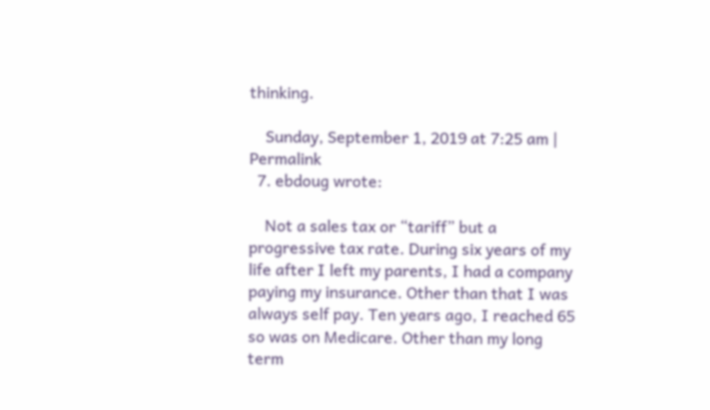thinking.

    Sunday, September 1, 2019 at 7:25 am | Permalink
  7. ebdoug wrote:

    Not a sales tax or “tariff” but a progressive tax rate. During six years of my life after I left my parents, I had a company paying my insurance. Other than that I was always self pay. Ten years ago, I reached 65 so was on Medicare. Other than my long term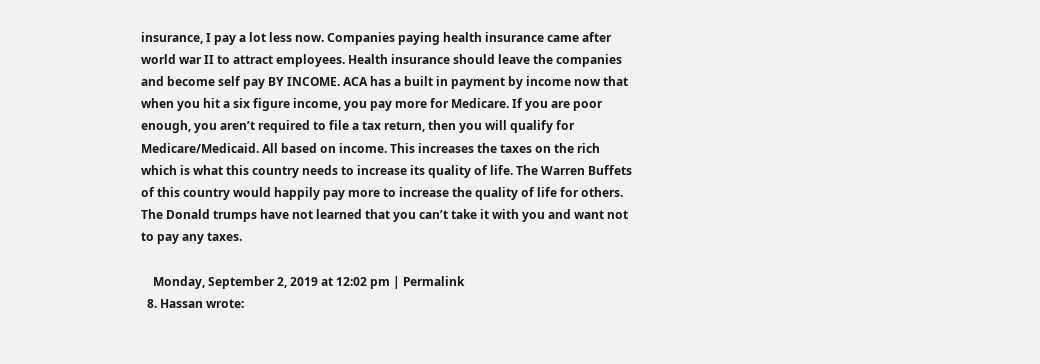insurance, I pay a lot less now. Companies paying health insurance came after world war II to attract employees. Health insurance should leave the companies and become self pay BY INCOME. ACA has a built in payment by income now that when you hit a six figure income, you pay more for Medicare. If you are poor enough, you aren’t required to file a tax return, then you will qualify for Medicare/Medicaid. All based on income. This increases the taxes on the rich which is what this country needs to increase its quality of life. The Warren Buffets of this country would happily pay more to increase the quality of life for others. The Donald trumps have not learned that you can’t take it with you and want not to pay any taxes.

    Monday, September 2, 2019 at 12:02 pm | Permalink
  8. Hassan wrote: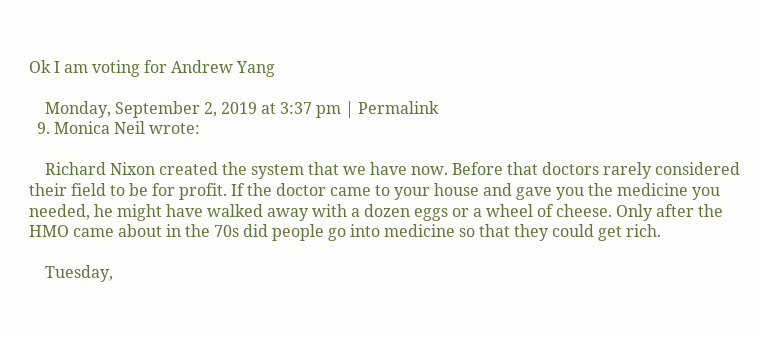Ok I am voting for Andrew Yang

    Monday, September 2, 2019 at 3:37 pm | Permalink
  9. Monica Neil wrote:

    Richard Nixon created the system that we have now. Before that doctors rarely considered their field to be for profit. If the doctor came to your house and gave you the medicine you needed, he might have walked away with a dozen eggs or a wheel of cheese. Only after the HMO came about in the 70s did people go into medicine so that they could get rich.

    Tuesday,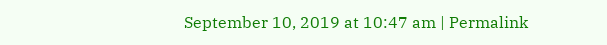September 10, 2019 at 10:47 am | Permalink